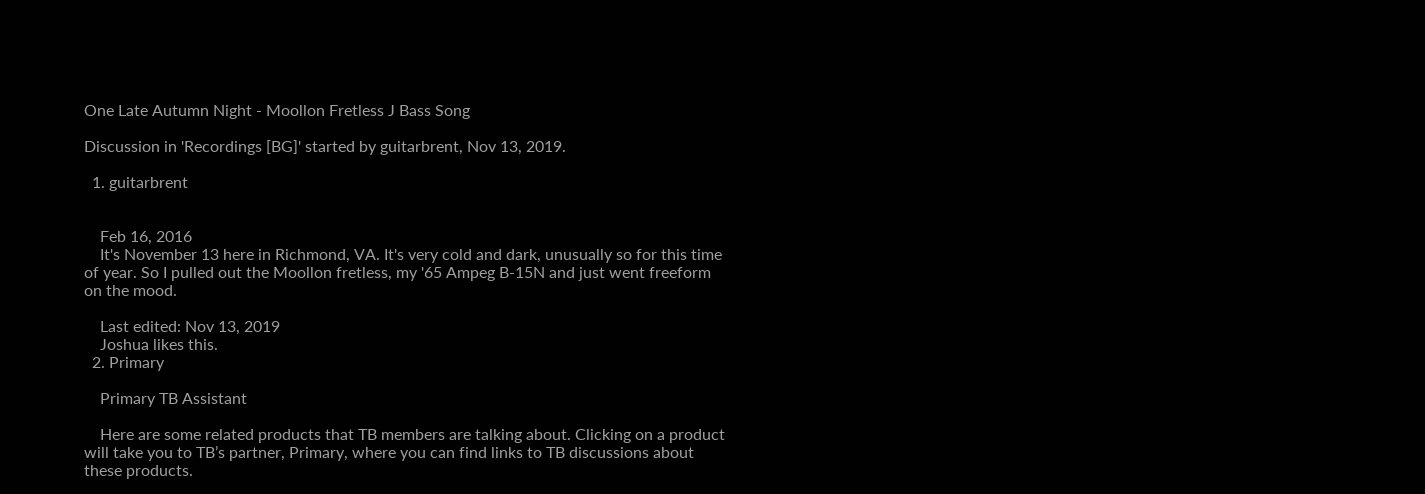One Late Autumn Night - Moollon Fretless J Bass Song

Discussion in 'Recordings [BG]' started by guitarbrent, Nov 13, 2019.

  1. guitarbrent


    Feb 16, 2016
    It's November 13 here in Richmond, VA. It's very cold and dark, unusually so for this time of year. So I pulled out the Moollon fretless, my '65 Ampeg B-15N and just went freeform on the mood.

    Last edited: Nov 13, 2019
    Joshua likes this.
  2. Primary

    Primary TB Assistant

    Here are some related products that TB members are talking about. Clicking on a product will take you to TB’s partner, Primary, where you can find links to TB discussions about these products.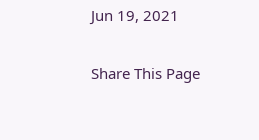Jun 19, 2021

Share This Page